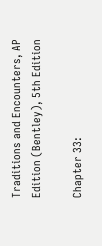Traditions and Encounters, AP Edition (Bentley), 5th Edition

Chapter 33: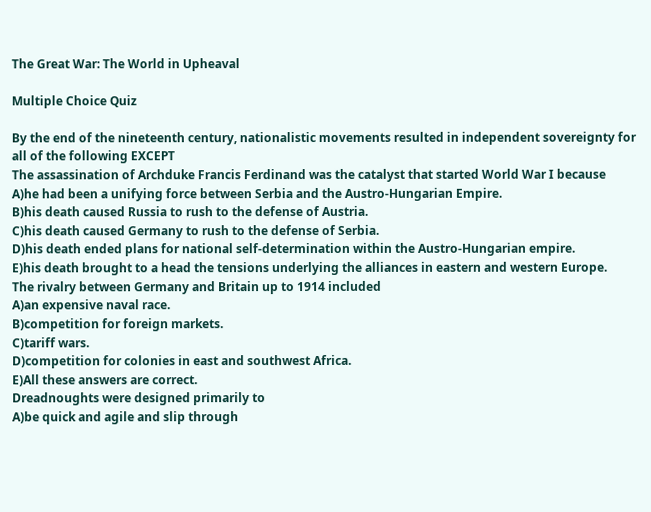The Great War: The World in Upheaval

Multiple Choice Quiz

By the end of the nineteenth century, nationalistic movements resulted in independent sovereignty for all of the following EXCEPT
The assassination of Archduke Francis Ferdinand was the catalyst that started World War I because
A)he had been a unifying force between Serbia and the Austro-Hungarian Empire.
B)his death caused Russia to rush to the defense of Austria.
C)his death caused Germany to rush to the defense of Serbia.
D)his death ended plans for national self-determination within the Austro-Hungarian empire.
E)his death brought to a head the tensions underlying the alliances in eastern and western Europe.
The rivalry between Germany and Britain up to 1914 included
A)an expensive naval race.
B)competition for foreign markets.
C)tariff wars.
D)competition for colonies in east and southwest Africa.
E)All these answers are correct.
Dreadnoughts were designed primarily to
A)be quick and agile and slip through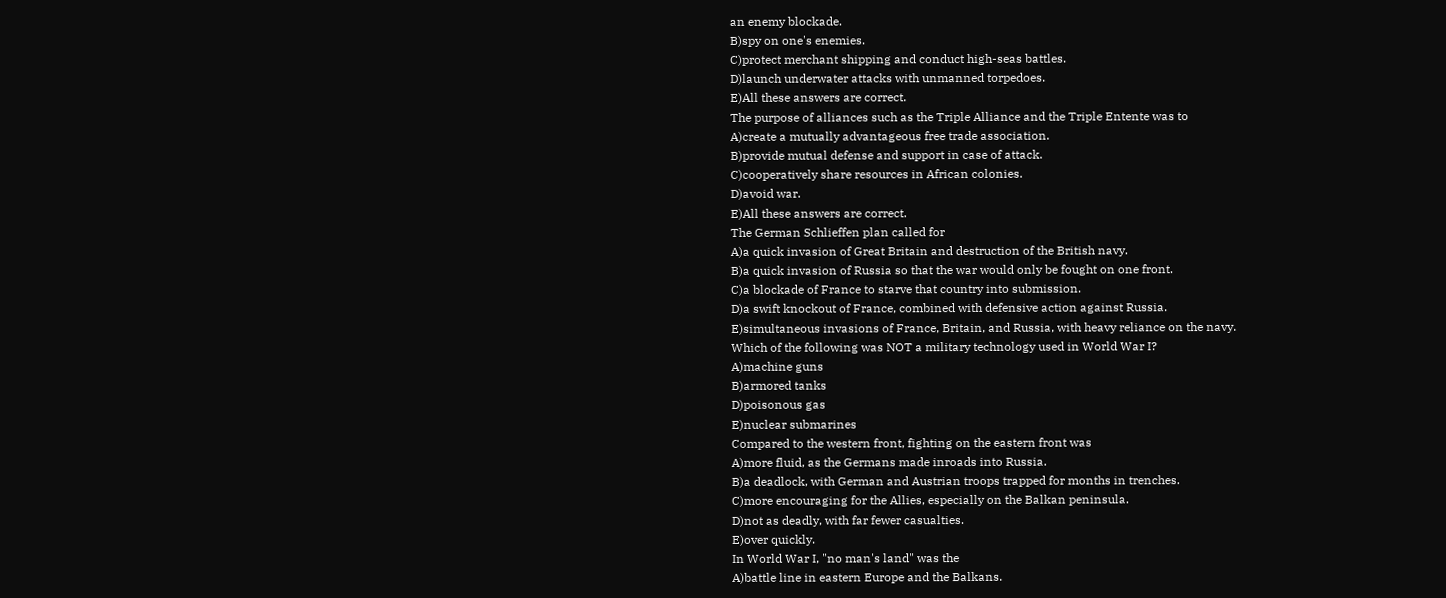an enemy blockade.
B)spy on one's enemies.
C)protect merchant shipping and conduct high-seas battles.
D)launch underwater attacks with unmanned torpedoes.
E)All these answers are correct.
The purpose of alliances such as the Triple Alliance and the Triple Entente was to
A)create a mutually advantageous free trade association.
B)provide mutual defense and support in case of attack.
C)cooperatively share resources in African colonies.
D)avoid war.
E)All these answers are correct.
The German Schlieffen plan called for
A)a quick invasion of Great Britain and destruction of the British navy.
B)a quick invasion of Russia so that the war would only be fought on one front.
C)a blockade of France to starve that country into submission.
D)a swift knockout of France, combined with defensive action against Russia.
E)simultaneous invasions of France, Britain, and Russia, with heavy reliance on the navy.
Which of the following was NOT a military technology used in World War I?
A)machine guns
B)armored tanks
D)poisonous gas
E)nuclear submarines
Compared to the western front, fighting on the eastern front was
A)more fluid, as the Germans made inroads into Russia.
B)a deadlock, with German and Austrian troops trapped for months in trenches.
C)more encouraging for the Allies, especially on the Balkan peninsula.
D)not as deadly, with far fewer casualties.
E)over quickly.
In World War I, "no man's land" was the
A)battle line in eastern Europe and the Balkans.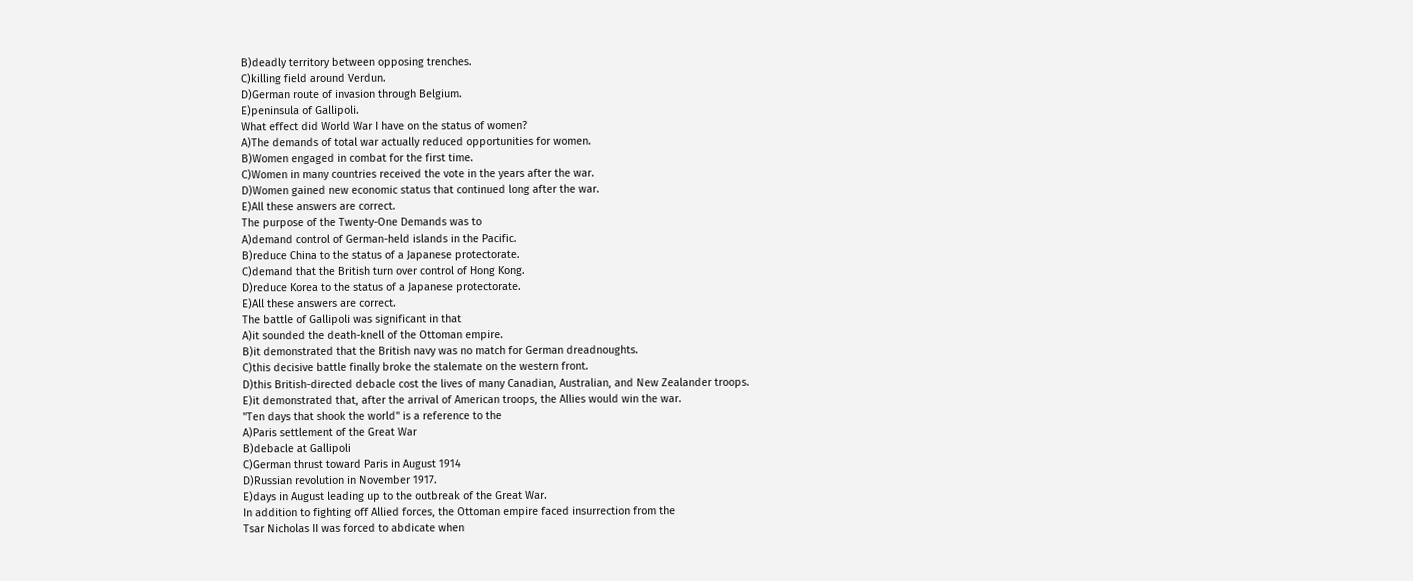B)deadly territory between opposing trenches.
C)killing field around Verdun.
D)German route of invasion through Belgium.
E)peninsula of Gallipoli.
What effect did World War I have on the status of women?
A)The demands of total war actually reduced opportunities for women.
B)Women engaged in combat for the first time.
C)Women in many countries received the vote in the years after the war.
D)Women gained new economic status that continued long after the war.
E)All these answers are correct.
The purpose of the Twenty-One Demands was to
A)demand control of German-held islands in the Pacific.
B)reduce China to the status of a Japanese protectorate.
C)demand that the British turn over control of Hong Kong.
D)reduce Korea to the status of a Japanese protectorate.
E)All these answers are correct.
The battle of Gallipoli was significant in that
A)it sounded the death-knell of the Ottoman empire.
B)it demonstrated that the British navy was no match for German dreadnoughts.
C)this decisive battle finally broke the stalemate on the western front.
D)this British-directed debacle cost the lives of many Canadian, Australian, and New Zealander troops.
E)it demonstrated that, after the arrival of American troops, the Allies would win the war.
"Ten days that shook the world" is a reference to the
A)Paris settlement of the Great War
B)debacle at Gallipoli
C)German thrust toward Paris in August 1914
D)Russian revolution in November 1917.
E)days in August leading up to the outbreak of the Great War.
In addition to fighting off Allied forces, the Ottoman empire faced insurrection from the
Tsar Nicholas II was forced to abdicate when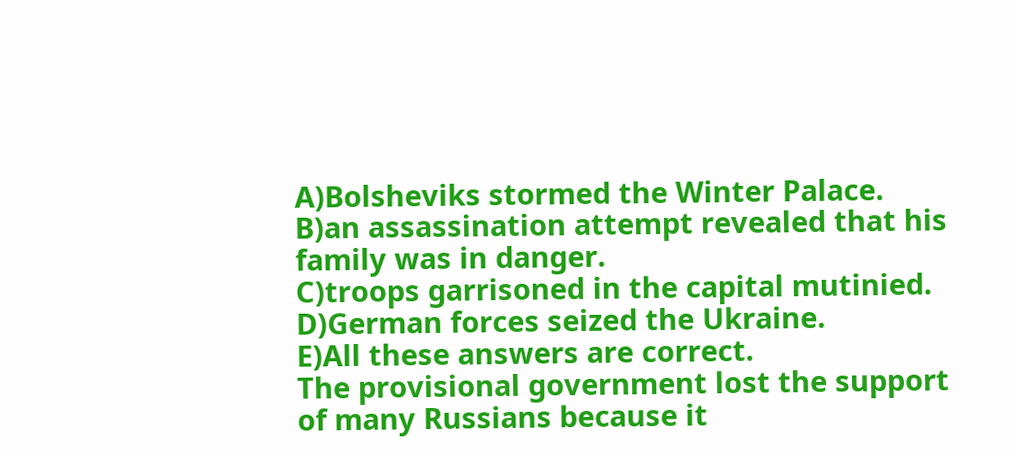A)Bolsheviks stormed the Winter Palace.
B)an assassination attempt revealed that his family was in danger.
C)troops garrisoned in the capital mutinied.
D)German forces seized the Ukraine.
E)All these answers are correct.
The provisional government lost the support of many Russians because it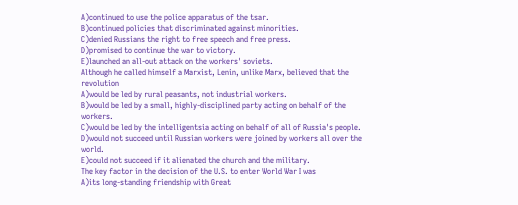A)continued to use the police apparatus of the tsar.
B)continued policies that discriminated against minorities.
C)denied Russians the right to free speech and free press.
D)promised to continue the war to victory.
E)launched an all-out attack on the workers' soviets.
Although he called himself a Marxist, Lenin, unlike Marx, believed that the revolution
A)would be led by rural peasants, not industrial workers.
B)would be led by a small, highly-disciplined party acting on behalf of the workers.
C)would be led by the intelligentsia acting on behalf of all of Russia's people.
D)would not succeed until Russian workers were joined by workers all over the world.
E)could not succeed if it alienated the church and the military.
The key factor in the decision of the U.S. to enter World War I was
A)its long-standing friendship with Great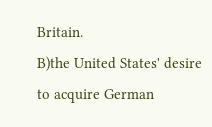Britain.
B)the United States' desire to acquire German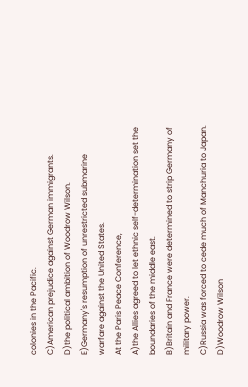colonies in the Pacific.
C)American prejudice against German immigrants.
D)the political ambition of Woodrow Wilson.
E)Germany's resumption of unrestricted submarine warfare against the United States.
At the Paris Peace Conference,
A)the Allies agreed to let ethnic self-determination set the boundaries of the middle east.
B)Britain and France were determined to strip Germany of military power.
C)Russia was forced to cede much of Manchuria to Japan.
D)Woodrow Wilson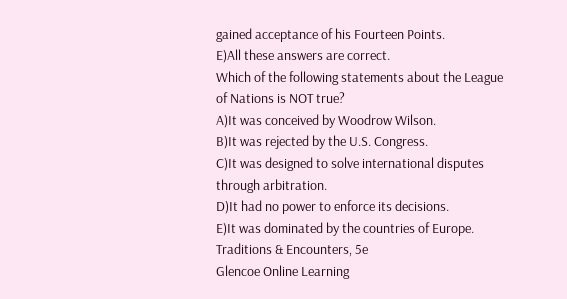gained acceptance of his Fourteen Points.
E)All these answers are correct.
Which of the following statements about the League of Nations is NOT true?
A)It was conceived by Woodrow Wilson.
B)It was rejected by the U.S. Congress.
C)It was designed to solve international disputes through arbitration.
D)It had no power to enforce its decisions.
E)It was dominated by the countries of Europe.
Traditions & Encounters, 5e
Glencoe Online Learning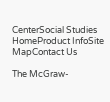CenterSocial Studies HomeProduct InfoSite MapContact Us

The McGraw-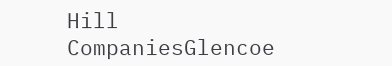Hill CompaniesGlencoe